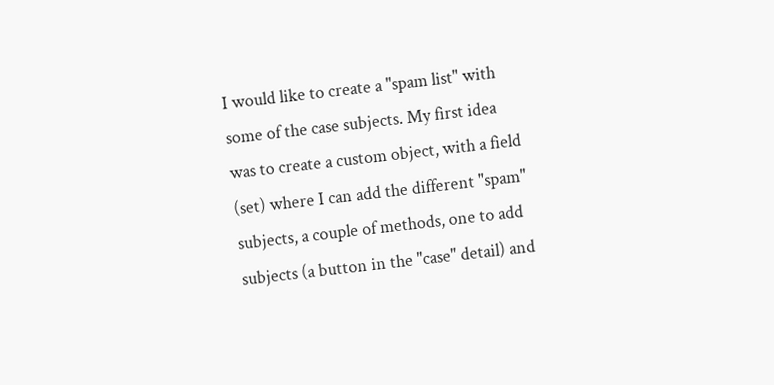I would like to create a "spam list" with some of the case subjects. My first idea was to create a custom object, with a field (set) where I can add the different "spam" subjects, a couple of methods, one to add subjects (a button in the "case" detail) and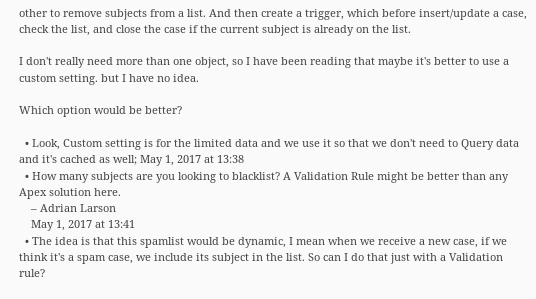other to remove subjects from a list. And then create a trigger, which before insert/update a case, check the list, and close the case if the current subject is already on the list.

I don't really need more than one object, so I have been reading that maybe it's better to use a custom setting. but I have no idea.

Which option would be better?

  • Look, Custom setting is for the limited data and we use it so that we don't need to Query data and it's cached as well; May 1, 2017 at 13:38
  • How many subjects are you looking to blacklist? A Validation Rule might be better than any Apex solution here.
    – Adrian Larson
    May 1, 2017 at 13:41
  • The idea is that this spamlist would be dynamic, I mean when we receive a new case, if we think it's a spam case, we include its subject in the list. So can I do that just with a Validation rule?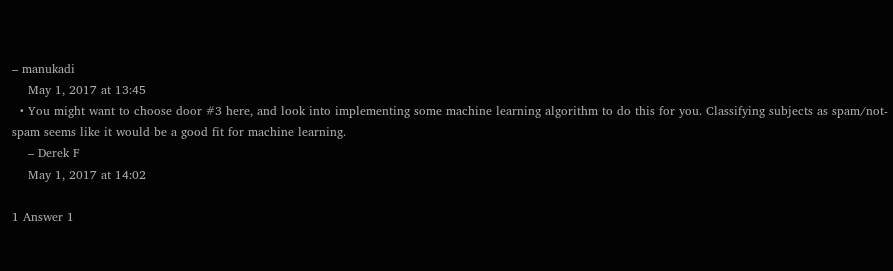– manukadi
    May 1, 2017 at 13:45
  • You might want to choose door #3 here, and look into implementing some machine learning algorithm to do this for you. Classifying subjects as spam/not-spam seems like it would be a good fit for machine learning.
    – Derek F
    May 1, 2017 at 14:02

1 Answer 1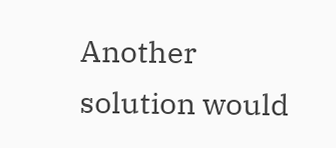Another solution would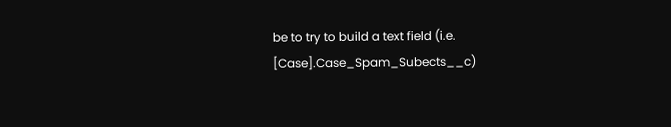be to try to build a text field (i.e. [Case].Case_Spam_Subects__c)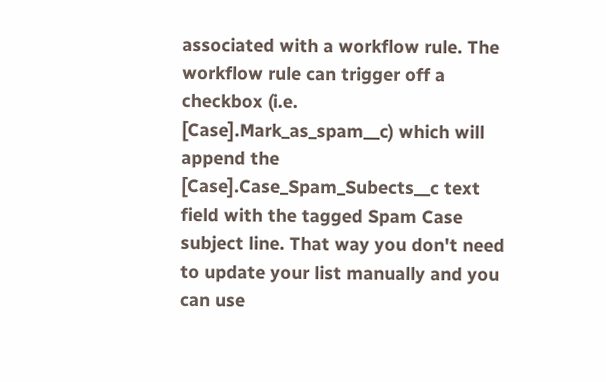associated with a workflow rule. The workflow rule can trigger off a checkbox (i.e. [Case].Mark_as_spam__c) which will append the [Case].Case_Spam_Subects__c text field with the tagged Spam Case subject line. That way you don't need to update your list manually and you can use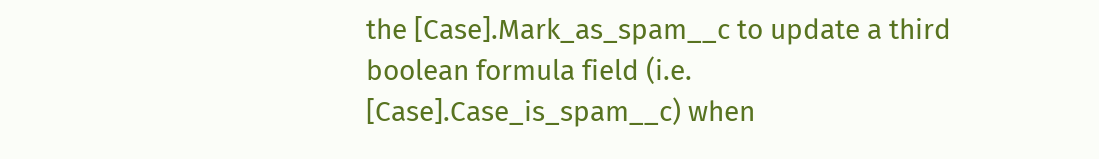the [Case].Mark_as_spam__c to update a third boolean formula field (i.e. [Case].Case_is_spam__c) when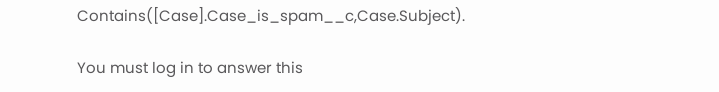Contains([Case].Case_is_spam__c,Case.Subject).

You must log in to answer this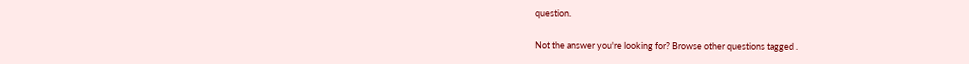question.

Not the answer you're looking for? Browse other questions tagged .